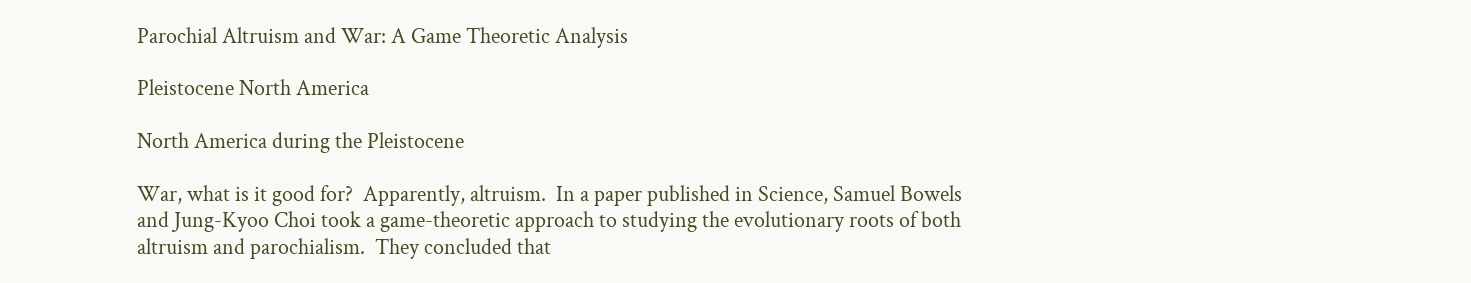Parochial Altruism and War: A Game Theoretic Analysis

Pleistocene North America

North America during the Pleistocene

War, what is it good for?  Apparently, altruism.  In a paper published in Science, Samuel Bowels and Jung-Kyoo Choi took a game-theoretic approach to studying the evolutionary roots of both altruism and parochialism.  They concluded that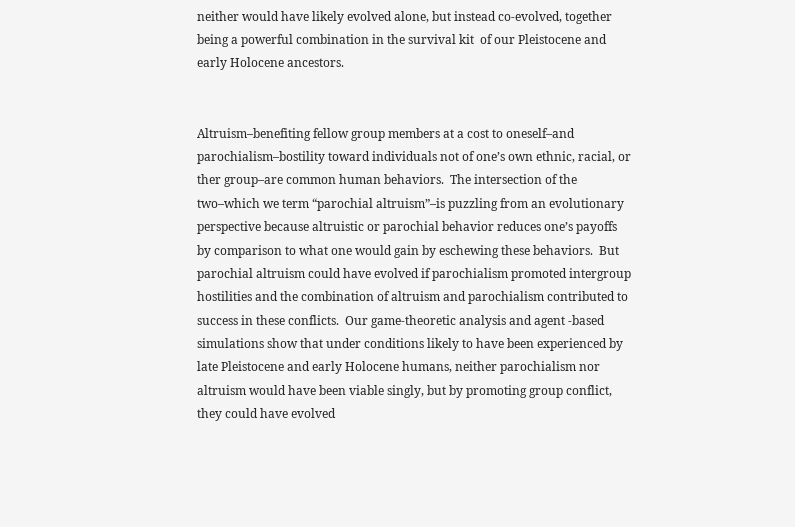neither would have likely evolved alone, but instead co-evolved, together being a powerful combination in the survival kit  of our Pleistocene and early Holocene ancestors.


Altruism–benefiting fellow group members at a cost to oneself–and parochialism–bostility toward individuals not of one’s own ethnic, racial, or ther group–are common human behaviors.  The intersection of the two–which we term “parochial altruism”–is puzzling from an evolutionary perspective because altruistic or parochial behavior reduces one’s payoffs by comparison to what one would gain by eschewing these behaviors.  But parochial altruism could have evolved if parochialism promoted intergroup hostilities and the combination of altruism and parochialism contributed to success in these conflicts.  Our game-theoretic analysis and agent -based simulations show that under conditions likely to have been experienced by late Pleistocene and early Holocene humans, neither parochialism nor altruism would have been viable singly, but by promoting group conflict, they could have evolved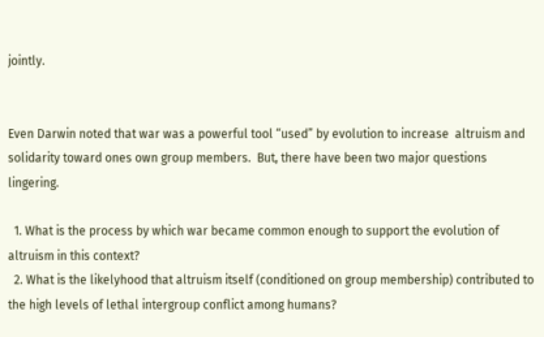jointly.


Even Darwin noted that war was a powerful tool “used” by evolution to increase  altruism and solidarity toward ones own group members.  But, there have been two major questions lingering.

  1. What is the process by which war became common enough to support the evolution of altruism in this context?
  2. What is the likelyhood that altruism itself (conditioned on group membership) contributed to the high levels of lethal intergroup conflict among humans?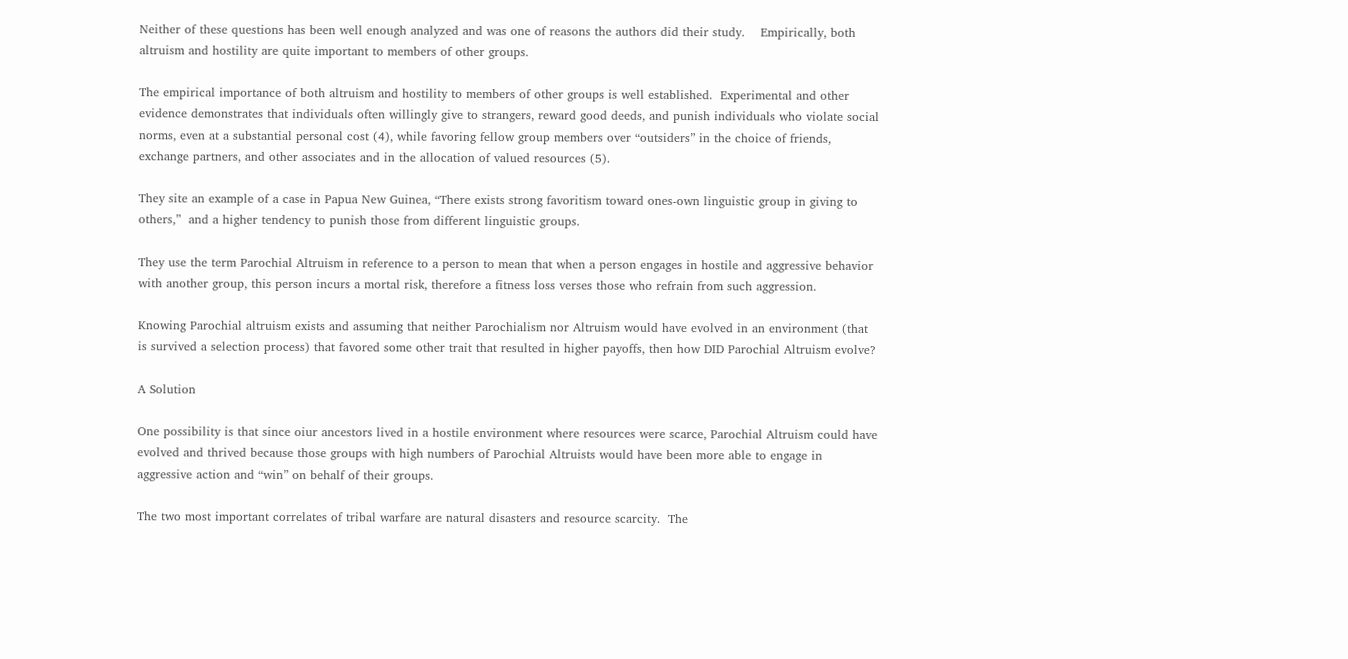Neither of these questions has been well enough analyzed and was one of reasons the authors did their study.    Empirically, both altruism and hostility are quite important to members of other groups.

The empirical importance of both altruism and hostility to members of other groups is well established.  Experimental and other evidence demonstrates that individuals often willingly give to strangers, reward good deeds, and punish individuals who violate social norms, even at a substantial personal cost (4), while favoring fellow group members over “outsiders” in the choice of friends, exchange partners, and other associates and in the allocation of valued resources (5).

They site an example of a case in Papua New Guinea, “There exists strong favoritism toward ones-own linguistic group in giving to others,”  and a higher tendency to punish those from different linguistic groups.

They use the term Parochial Altruism in reference to a person to mean that when a person engages in hostile and aggressive behavior with another group, this person incurs a mortal risk, therefore a fitness loss verses those who refrain from such aggression.

Knowing Parochial altruism exists and assuming that neither Parochialism nor Altruism would have evolved in an environment (that is survived a selection process) that favored some other trait that resulted in higher payoffs, then how DID Parochial Altruism evolve?

A Solution

One possibility is that since oiur ancestors lived in a hostile environment where resources were scarce, Parochial Altruism could have evolved and thrived because those groups with high numbers of Parochial Altruists would have been more able to engage in aggressive action and “win” on behalf of their groups.

The two most important correlates of tribal warfare are natural disasters and resource scarcity.  The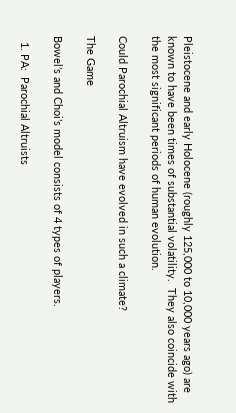Pleistocene and early Holocene (roughly 125,000 to 10,000 years ago) are known to have been times of substantial volatility.  They also coincide with the most significant periods of human evolution.

Could Parochial Altruism have evolved in such a climate?

The Game

Bowel’s and Choi’s model consists of 4 types of players.

  1. PA:  Parochial Altruists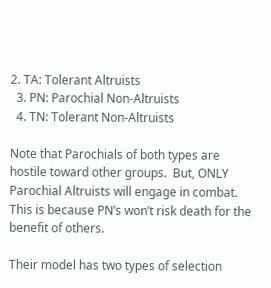2. TA: Tolerant Altruists
  3. PN: Parochial Non-Altruists
  4. TN: Tolerant Non-Altruists

Note that Parochials of both types are hostile toward other groups.  But, ONLY Parochial Altruists will engage in combat.  This is because PN’s won’t risk death for the benefit of others.

Their model has two types of selection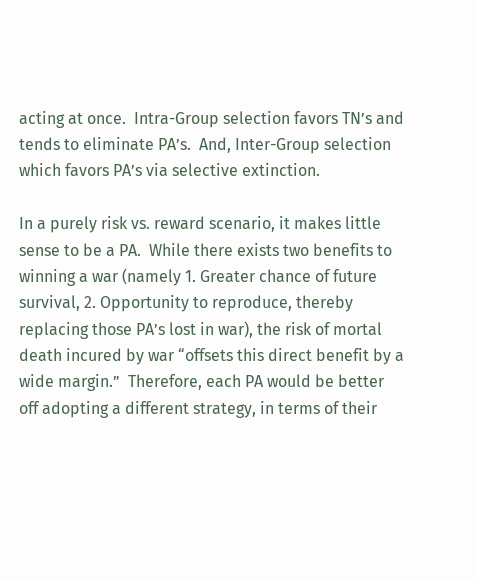acting at once.  Intra-Group selection favors TN’s and tends to eliminate PA’s.  And, Inter-Group selection which favors PA’s via selective extinction.

In a purely risk vs. reward scenario, it makes little sense to be a PA.  While there exists two benefits to winning a war (namely 1. Greater chance of future survival, 2. Opportunity to reproduce, thereby replacing those PA’s lost in war), the risk of mortal death incured by war “offsets this direct benefit by a wide margin.”  Therefore, each PA would be better off adopting a different strategy, in terms of their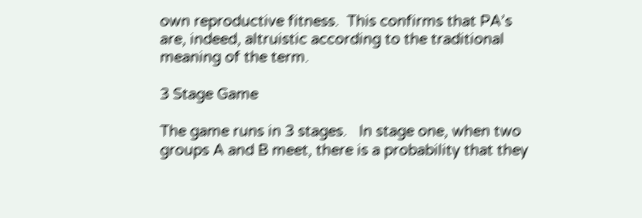own reproductive fitness.  This confirms that PA’s are, indeed, altruistic according to the traditional meaning of the term.

3 Stage Game

The game runs in 3 stages.   In stage one, when two groups A and B meet, there is a probability that they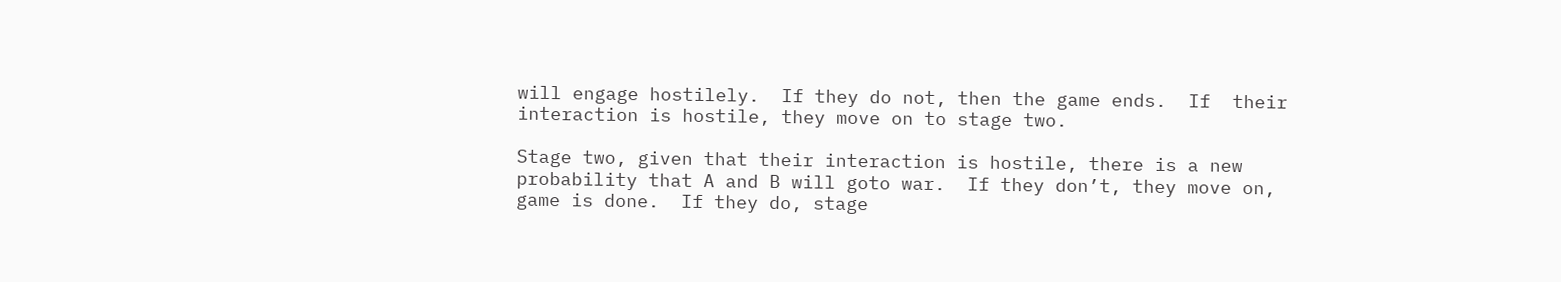will engage hostilely.  If they do not, then the game ends.  If  their interaction is hostile, they move on to stage two.

Stage two, given that their interaction is hostile, there is a new probability that A and B will goto war.  If they don’t, they move on, game is done.  If they do, stage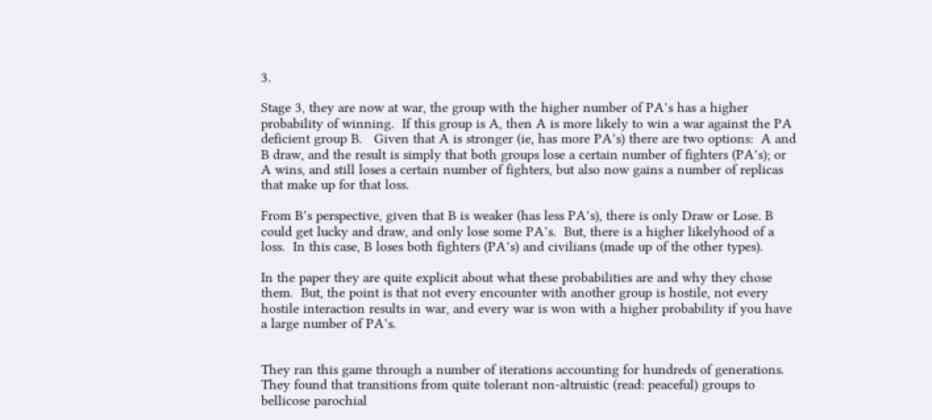3.

Stage 3, they are now at war, the group with the higher number of PA’s has a higher probability of winning.  If this group is A, then A is more likely to win a war against the PA deficient group B.   Given that A is stronger (ie, has more PA’s) there are two options:  A and B draw, and the result is simply that both groups lose a certain number of fighters (PA’s); or A wins, and still loses a certain number of fighters, but also now gains a number of replicas that make up for that loss.

From B’s perspective, given that B is weaker (has less PA’s), there is only Draw or Lose. B could get lucky and draw, and only lose some PA’s.  But, there is a higher likelyhood of a loss.  In this case, B loses both fighters (PA’s) and civilians (made up of the other types).

In the paper they are quite explicit about what these probabilities are and why they chose them.  But, the point is that not every encounter with another group is hostile, not every hostile interaction results in war, and every war is won with a higher probability if you have a large number of PA’s.


They ran this game through a number of iterations accounting for hundreds of generations.  They found that transitions from quite tolerant non-altruistic (read: peaceful) groups to bellicose parochial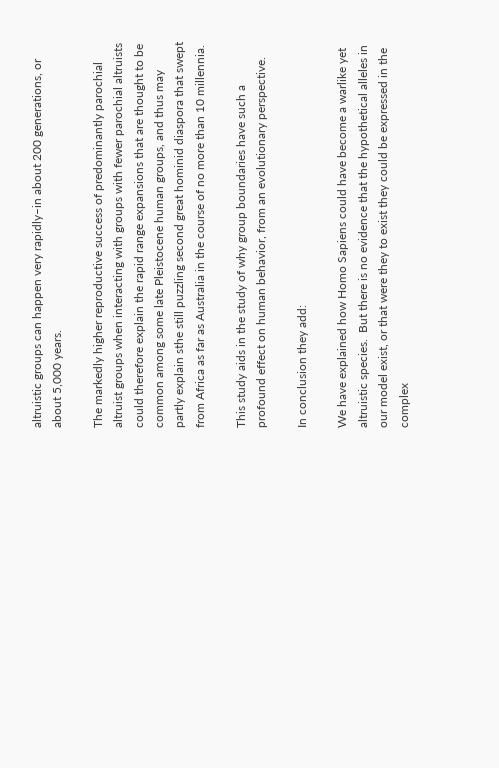altruistic groups can happen very rapidly–in about 200 generations, or about 5,000 years.

The markedly higher reproductive success of predominantly parochial altruist groups when interacting with groups with fewer parochial altruists could therefore explain the rapid range expansions that are thought to be common among some late Pleistocene human groups, and thus may partly explain sthe still puzzling second great hominid diaspora that swept from Africa as far as Australia in the course of no more than 10 millennia.

This study aids in the study of why group boundaries have such a profound effect on human behavior, from an evolutionary perspective.

In conclusion they add:

We have explained how Homo Sapiens could have become a warlike yet altruistic species.  But there is no evidence that the hypothetical alleles in our model exist, or that were they to exist they could be expressed in the complex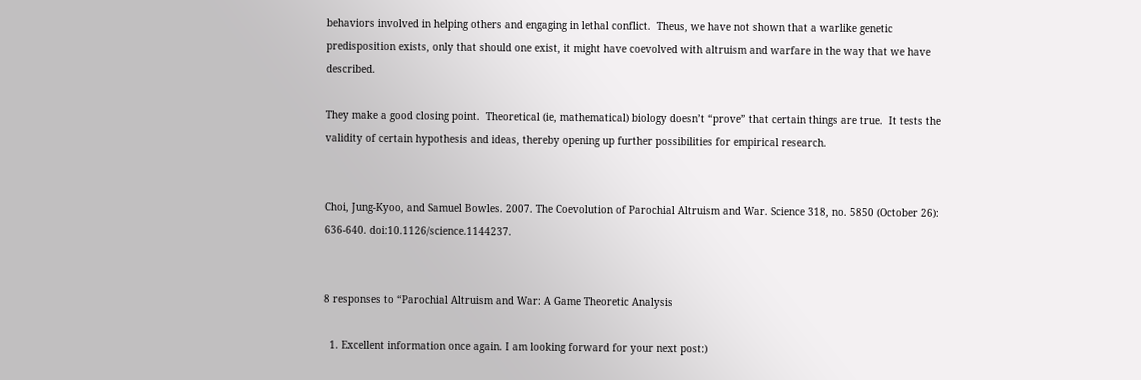behaviors involved in helping others and engaging in lethal conflict.  Theus, we have not shown that a warlike genetic predisposition exists, only that should one exist, it might have coevolved with altruism and warfare in the way that we have described.

They make a good closing point.  Theoretical (ie, mathematical) biology doesn’t “prove” that certain things are true.  It tests the validity of certain hypothesis and ideas, thereby opening up further possibilities for empirical research.


Choi, Jung-Kyoo, and Samuel Bowles. 2007. The Coevolution of Parochial Altruism and War. Science 318, no. 5850 (October 26): 636-640. doi:10.1126/science.1144237.


8 responses to “Parochial Altruism and War: A Game Theoretic Analysis

  1. Excellent information once again. I am looking forward for your next post:)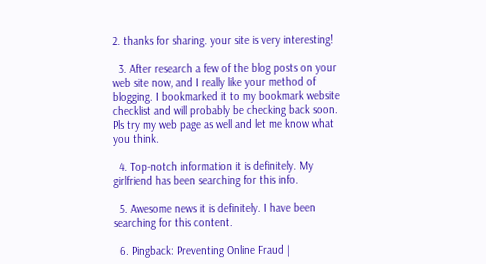2. thanks for sharing. your site is very interesting!

  3. After research a few of the blog posts on your web site now, and I really like your method of blogging. I bookmarked it to my bookmark website checklist and will probably be checking back soon. Pls try my web page as well and let me know what you think.

  4. Top-notch information it is definitely. My girlfriend has been searching for this info.

  5. Awesome news it is definitely. I have been searching for this content.

  6. Pingback: Preventing Online Fraud |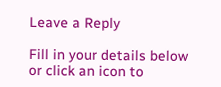Leave a Reply

Fill in your details below or click an icon to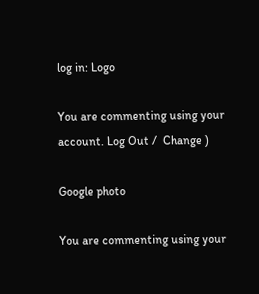log in: Logo

You are commenting using your account. Log Out /  Change )

Google photo

You are commenting using your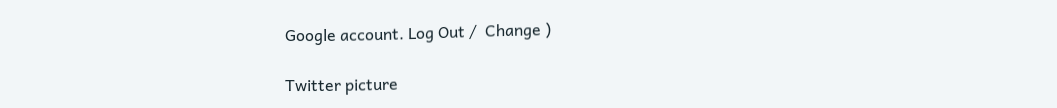Google account. Log Out /  Change )

Twitter picture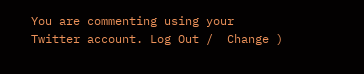You are commenting using your Twitter account. Log Out /  Change )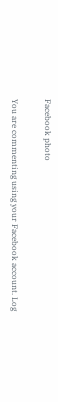Facebook photo

You are commenting using your Facebook account. Log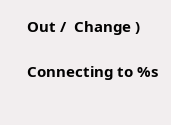Out /  Change )

Connecting to %s